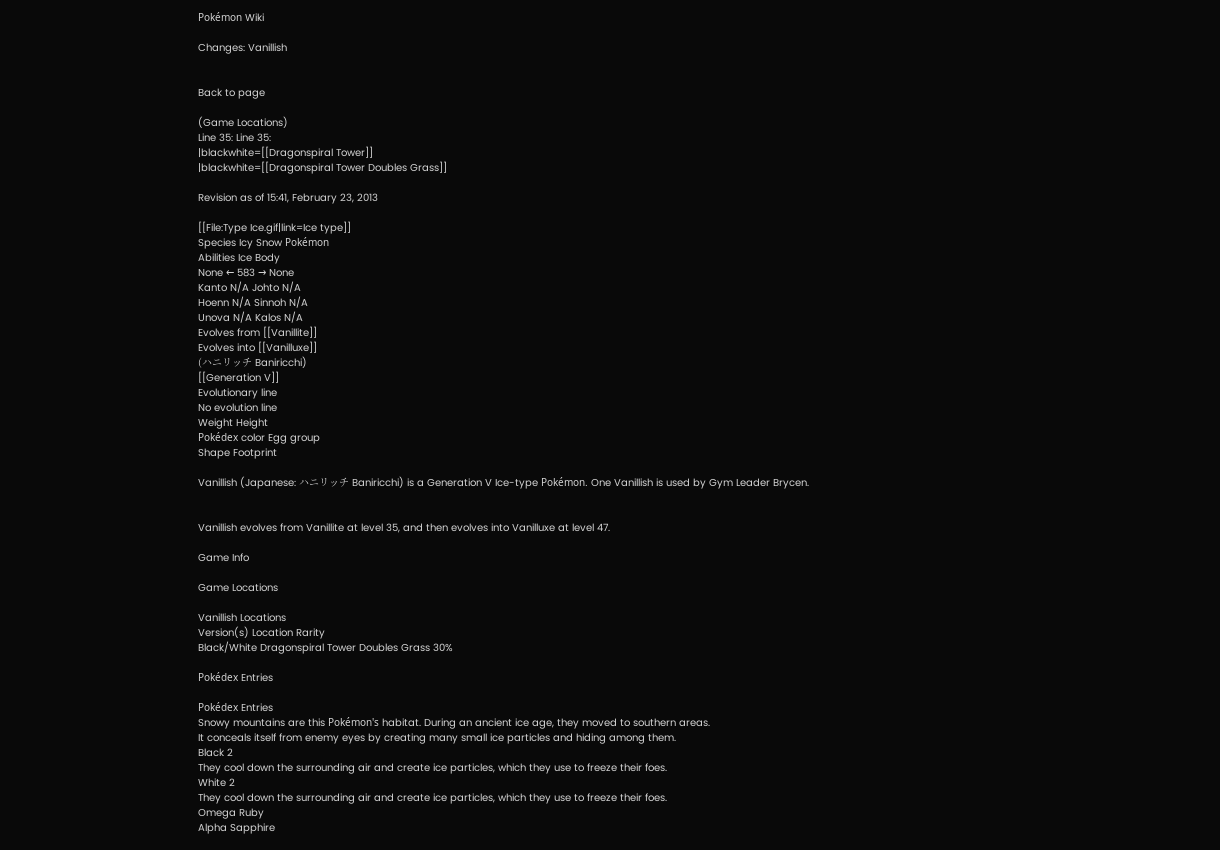Pokémon Wiki

Changes: Vanillish


Back to page

(Game Locations)
Line 35: Line 35:
|blackwhite=[[Dragonspiral Tower]]
|blackwhite=[[Dragonspiral Tower Doubles Grass]]

Revision as of 15:41, February 23, 2013

[[File:Type Ice.gif|link=Ice type]]
Species Icy Snow Pokémon
Abilities Ice Body
None ← 583 → None
Kanto N/A Johto N/A
Hoenn N/A Sinnoh N/A
Unova N/A Kalos N/A
Evolves from [[Vanillite]]
Evolves into [[Vanilluxe]]
(ハニリッチ Baniricchi)
[[Generation V]]
Evolutionary line
No evolution line
Weight Height
Pokédex color Egg group
Shape Footprint

Vanillish (Japanese: ハニリッチ Baniricchi) is a Generation V Ice-type Pokémon. One Vanillish is used by Gym Leader Brycen.


Vanillish evolves from Vanillite at level 35, and then evolves into Vanilluxe at level 47.

Game Info

Game Locations

Vanillish Locations
Version(s) Location Rarity
Black/White Dragonspiral Tower Doubles Grass 30%

Pokédex Entries

Pokédex Entries
Snowy mountains are this Pokémon's habitat. During an ancient ice age, they moved to southern areas.
It conceals itself from enemy eyes by creating many small ice particles and hiding among them.
Black 2
They cool down the surrounding air and create ice particles, which they use to freeze their foes.
White 2
They cool down the surrounding air and create ice particles, which they use to freeze their foes.
Omega Ruby
Alpha Sapphire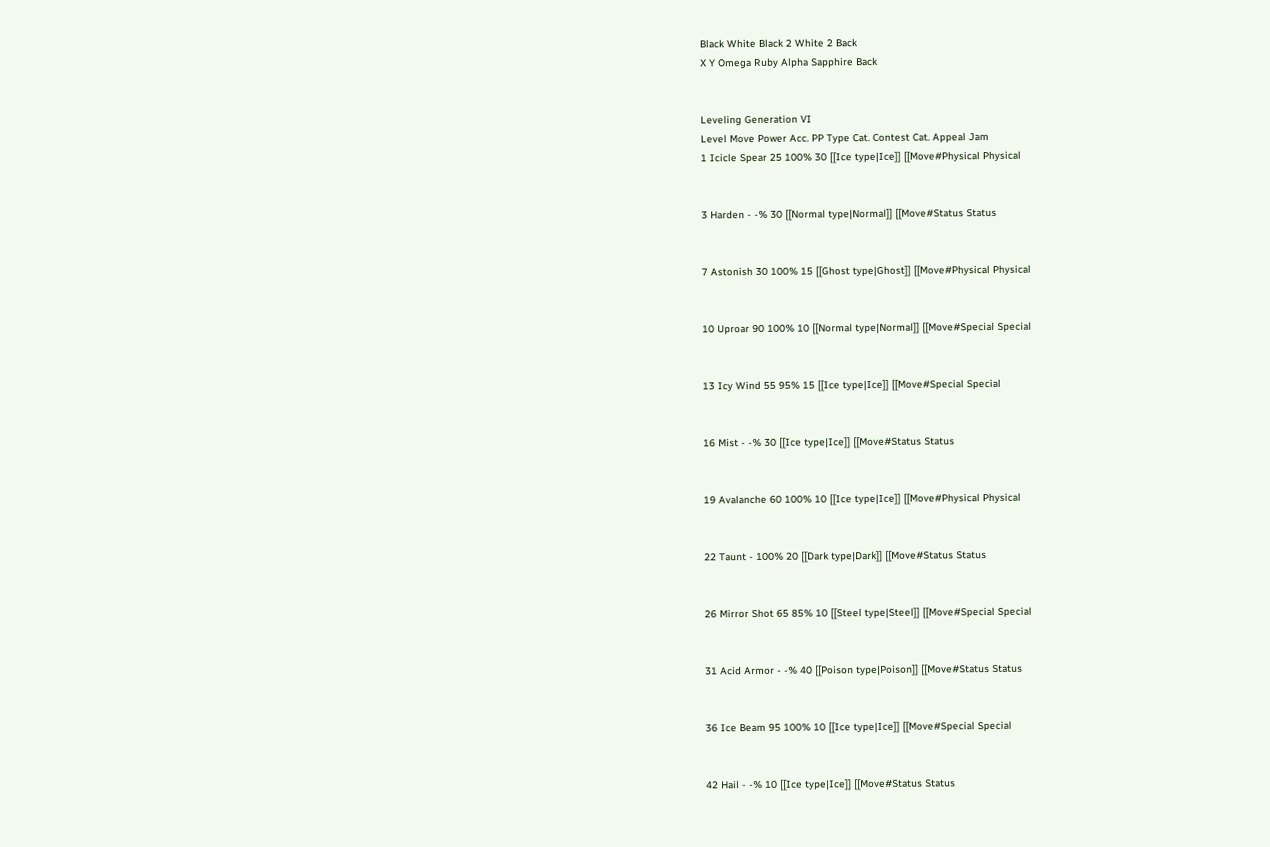Black White Black 2 White 2 Back
X Y Omega Ruby Alpha Sapphire Back


Leveling Generation VI
Level Move Power Acc. PP Type Cat. Contest Cat. Appeal Jam
1 Icicle Spear 25 100% 30 [[Ice type|Ice]] [[Move#Physical Physical


3 Harden - -% 30 [[Normal type|Normal]] [[Move#Status Status


7 Astonish 30 100% 15 [[Ghost type|Ghost]] [[Move#Physical Physical


10 Uproar 90 100% 10 [[Normal type|Normal]] [[Move#Special Special


13 Icy Wind 55 95% 15 [[Ice type|Ice]] [[Move#Special Special


16 Mist - -% 30 [[Ice type|Ice]] [[Move#Status Status


19 Avalanche 60 100% 10 [[Ice type|Ice]] [[Move#Physical Physical


22 Taunt - 100% 20 [[Dark type|Dark]] [[Move#Status Status


26 Mirror Shot 65 85% 10 [[Steel type|Steel]] [[Move#Special Special


31 Acid Armor - -% 40 [[Poison type|Poison]] [[Move#Status Status


36 Ice Beam 95 100% 10 [[Ice type|Ice]] [[Move#Special Special


42 Hail - -% 10 [[Ice type|Ice]] [[Move#Status Status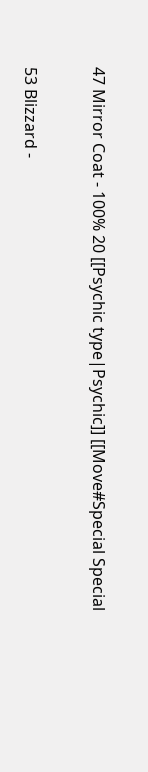47 Mirror Coat - 100% 20 [[Psychic type|Psychic]] [[Move#Special Special


53 Blizzard -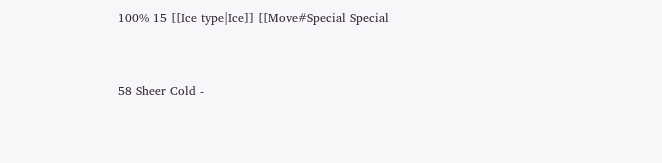100% 15 [[Ice type|Ice]] [[Move#Special Special


58 Sheer Cold -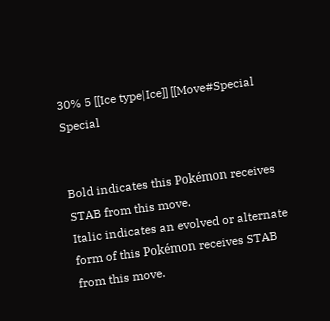30% 5 [[Ice type|Ice]] [[Move#Special Special


Bold indicates this Pokémon receives STAB from this move.
Italic indicates an evolved or alternate form of this Pokémon receives STAB from this move.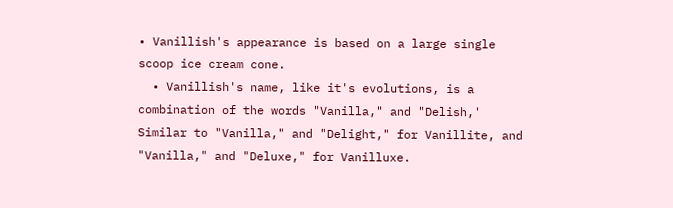• Vanillish's appearance is based on a large single scoop ice cream cone.
  • Vanillish's name, like it's evolutions, is a combination of the words "Vanilla," and "Delish,' Similar to "Vanilla," and "Delight," for Vanillite, and "Vanilla," and "Deluxe," for Vanilluxe.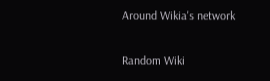Around Wikia's network

Random Wiki